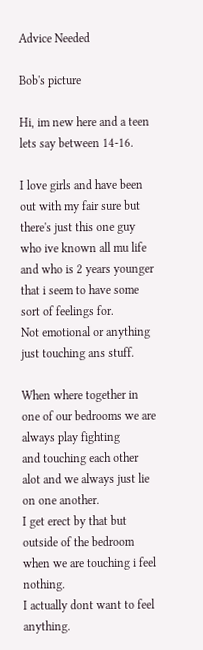Advice Needed

Bob's picture

Hi, im new here and a teen lets say between 14-16.

I love girls and have been out with my fair sure but
there's just this one guy who ive known all mu life
and who is 2 years younger that i seem to have some sort of feelings for.
Not emotional or anything just touching ans stuff.

When where together in one of our bedrooms we are always play fighting
and touching each other alot and we always just lie on one another.
I get erect by that but outside of the bedroom when we are touching i feel nothing.
I actually dont want to feel anything.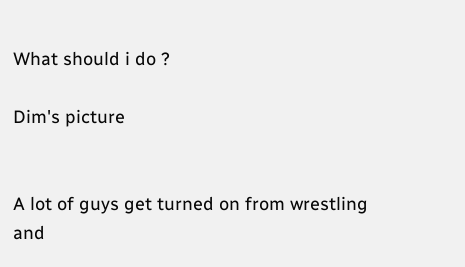What should i do ?

Dim's picture


A lot of guys get turned on from wrestling and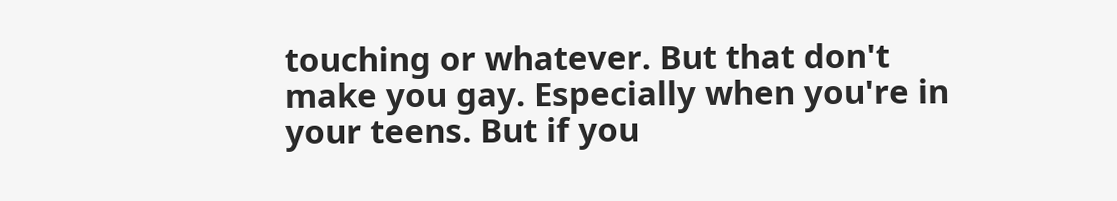touching or whatever. But that don't make you gay. Especially when you're in your teens. But if you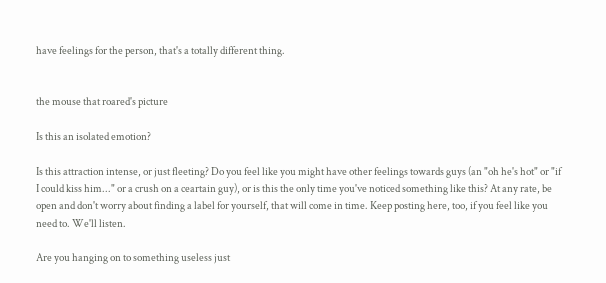have feelings for the person, that's a totally different thing.


the mouse that roared's picture

Is this an isolated emotion?

Is this attraction intense, or just fleeting? Do you feel like you might have other feelings towards guys (an "oh he's hot" or "if I could kiss him..." or a crush on a ceartain guy), or is this the only time you've noticed something like this? At any rate, be open and don't worry about finding a label for yourself, that will come in time. Keep posting here, too, if you feel like you need to. We'll listen.

Are you hanging on to something useless just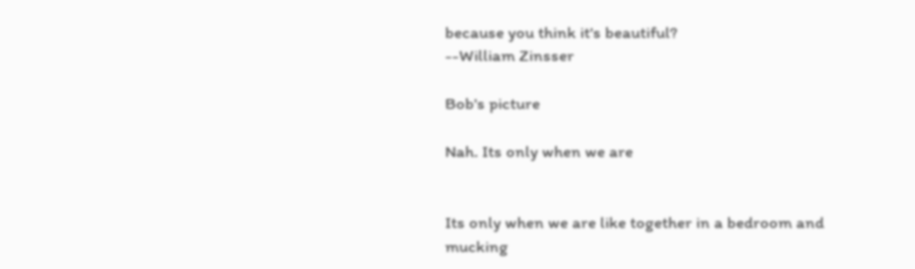because you think it's beautiful?
--William Zinsser

Bob's picture

Nah. Its only when we are


Its only when we are like together in a bedroom and mucking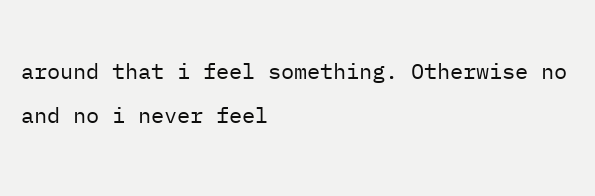around that i feel something. Otherwise no and no i never feel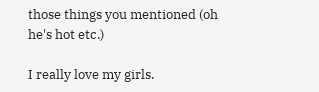those things you mentioned (oh he's hot etc.)

I really love my girls.